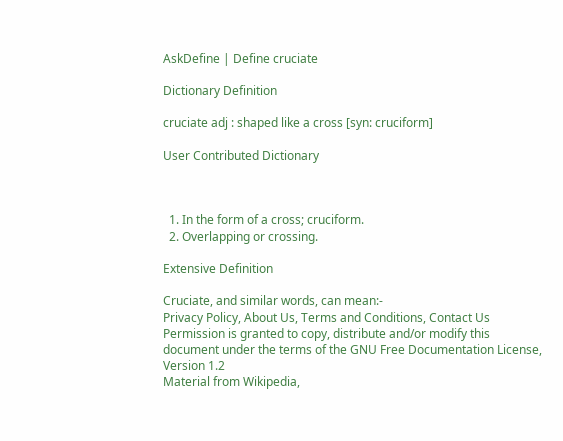AskDefine | Define cruciate

Dictionary Definition

cruciate adj : shaped like a cross [syn: cruciform]

User Contributed Dictionary



  1. In the form of a cross; cruciform.
  2. Overlapping or crossing.

Extensive Definition

Cruciate, and similar words, can mean:-
Privacy Policy, About Us, Terms and Conditions, Contact Us
Permission is granted to copy, distribute and/or modify this document under the terms of the GNU Free Documentation License, Version 1.2
Material from Wikipedia,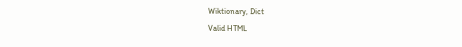Wiktionary, Dict
Valid HTML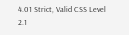4.01 Strict, Valid CSS Level 2.1